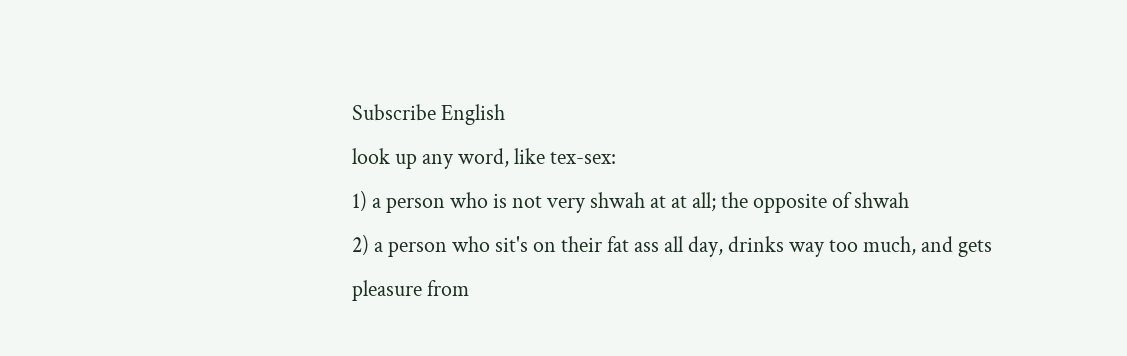Subscribe English
look up any word, like tex-sex:
1) a person who is not very shwah at at all; the opposite of shwah
2) a person who sit's on their fat ass all day, drinks way too much, and gets pleasure from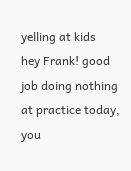yelling at kids
hey Frank! good job doing nothing at practice today, you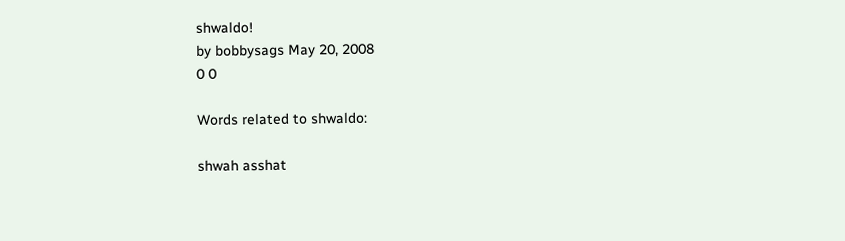shwaldo!
by bobbysags May 20, 2008
0 0

Words related to shwaldo:

shwah asshat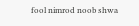fool nimrod noob shwa